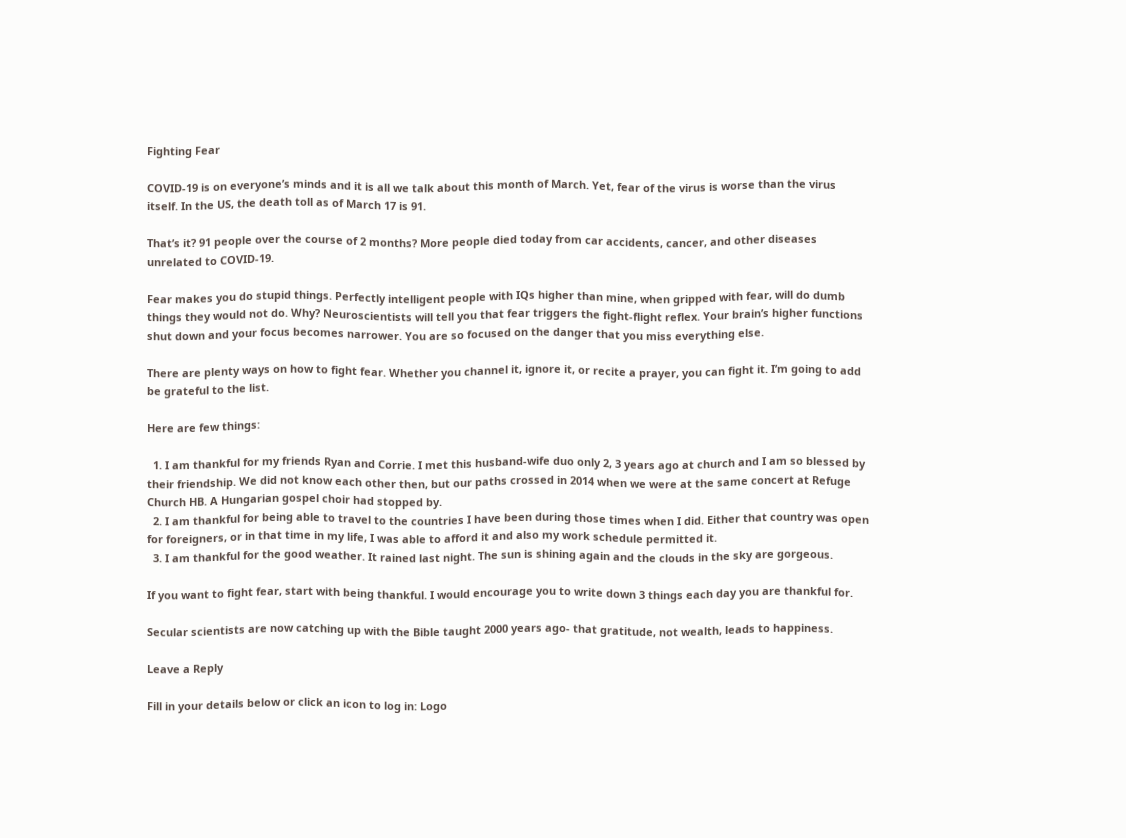Fighting Fear

COVID-19 is on everyone’s minds and it is all we talk about this month of March. Yet, fear of the virus is worse than the virus itself. In the US, the death toll as of March 17 is 91.

That’s it? 91 people over the course of 2 months? More people died today from car accidents, cancer, and other diseases unrelated to COVID-19.

Fear makes you do stupid things. Perfectly intelligent people with IQs higher than mine, when gripped with fear, will do dumb things they would not do. Why? Neuroscientists will tell you that fear triggers the fight-flight reflex. Your brain’s higher functions shut down and your focus becomes narrower. You are so focused on the danger that you miss everything else.

There are plenty ways on how to fight fear. Whether you channel it, ignore it, or recite a prayer, you can fight it. I’m going to add be grateful to the list.

Here are few things:

  1. I am thankful for my friends Ryan and Corrie. I met this husband-wife duo only 2, 3 years ago at church and I am so blessed by their friendship. We did not know each other then, but our paths crossed in 2014 when we were at the same concert at Refuge Church HB. A Hungarian gospel choir had stopped by.
  2. I am thankful for being able to travel to the countries I have been during those times when I did. Either that country was open for foreigners, or in that time in my life, I was able to afford it and also my work schedule permitted it.
  3. I am thankful for the good weather. It rained last night. The sun is shining again and the clouds in the sky are gorgeous.

If you want to fight fear, start with being thankful. I would encourage you to write down 3 things each day you are thankful for.

Secular scientists are now catching up with the Bible taught 2000 years ago- that gratitude, not wealth, leads to happiness.

Leave a Reply

Fill in your details below or click an icon to log in: Logo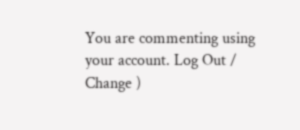You are commenting using your account. Log Out /  Change )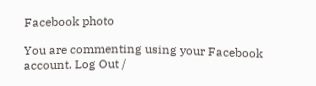Facebook photo

You are commenting using your Facebook account. Log Out /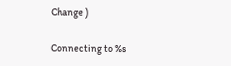Change )

Connecting to %s